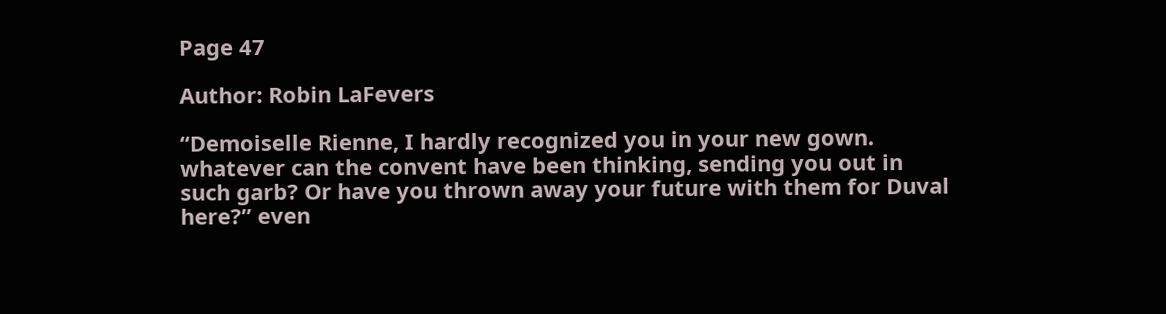Page 47

Author: Robin LaFevers

“Demoiselle Rienne, I hardly recognized you in your new gown. whatever can the convent have been thinking, sending you out in such garb? Or have you thrown away your future with them for Duval here?” even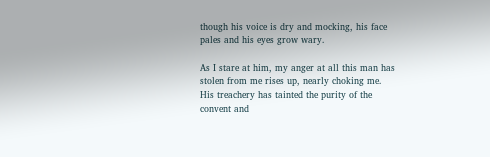though his voice is dry and mocking, his face pales and his eyes grow wary.

As I stare at him, my anger at all this man has stolen from me rises up, nearly choking me. His treachery has tainted the purity of the convent and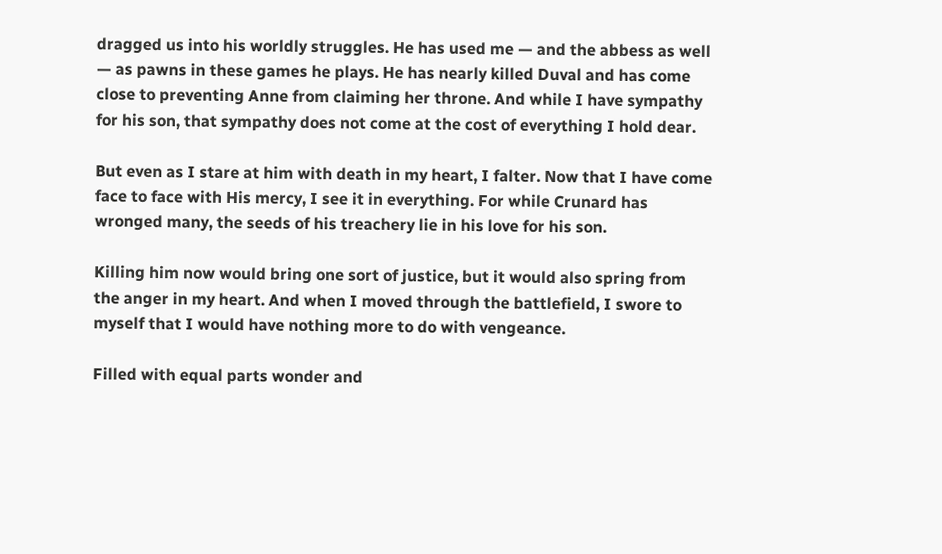dragged us into his worldly struggles. He has used me — and the abbess as well — as pawns in these games he plays. He has nearly killed Duval and has come close to preventing Anne from claiming her throne. And while I have sympathy for his son, that sympathy does not come at the cost of everything I hold dear.

But even as I stare at him with death in my heart, I falter. Now that I have come face to face with His mercy, I see it in everything. For while Crunard has wronged many, the seeds of his treachery lie in his love for his son.

Killing him now would bring one sort of justice, but it would also spring from the anger in my heart. And when I moved through the battlefield, I swore to myself that I would have nothing more to do with vengeance.

Filled with equal parts wonder and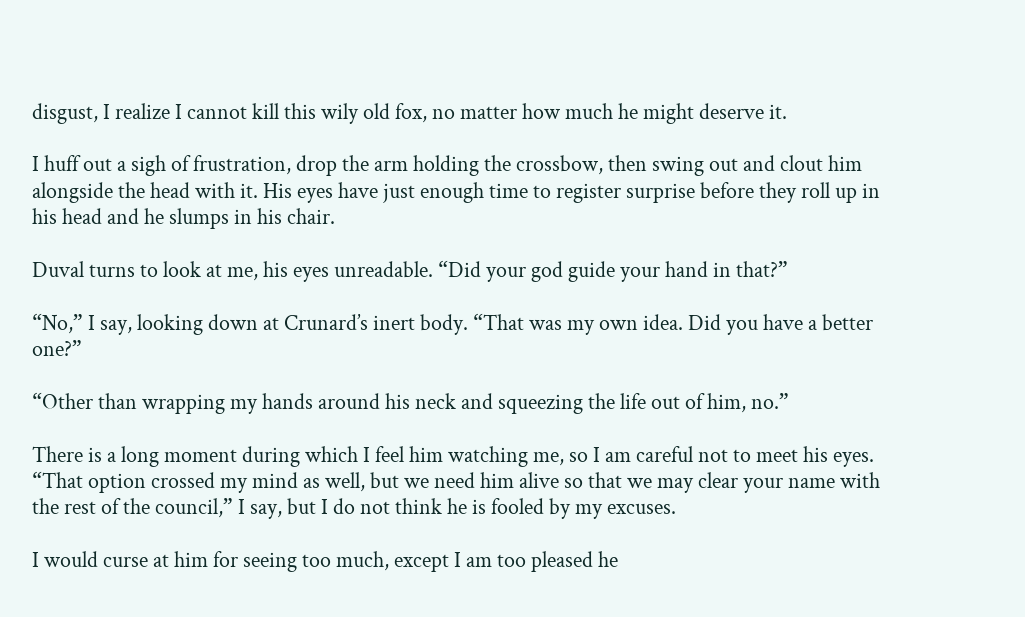disgust, I realize I cannot kill this wily old fox, no matter how much he might deserve it.

I huff out a sigh of frustration, drop the arm holding the crossbow, then swing out and clout him alongside the head with it. His eyes have just enough time to register surprise before they roll up in his head and he slumps in his chair.

Duval turns to look at me, his eyes unreadable. “Did your god guide your hand in that?”

“No,” I say, looking down at Crunard’s inert body. “That was my own idea. Did you have a better one?”

“Other than wrapping my hands around his neck and squeezing the life out of him, no.”

There is a long moment during which I feel him watching me, so I am careful not to meet his eyes. “That option crossed my mind as well, but we need him alive so that we may clear your name with the rest of the council,” I say, but I do not think he is fooled by my excuses.

I would curse at him for seeing too much, except I am too pleased he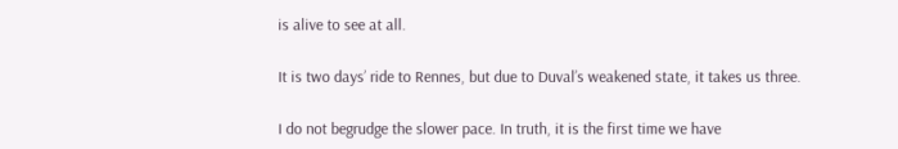is alive to see at all.

It is two days’ ride to Rennes, but due to Duval’s weakened state, it takes us three.

I do not begrudge the slower pace. In truth, it is the first time we have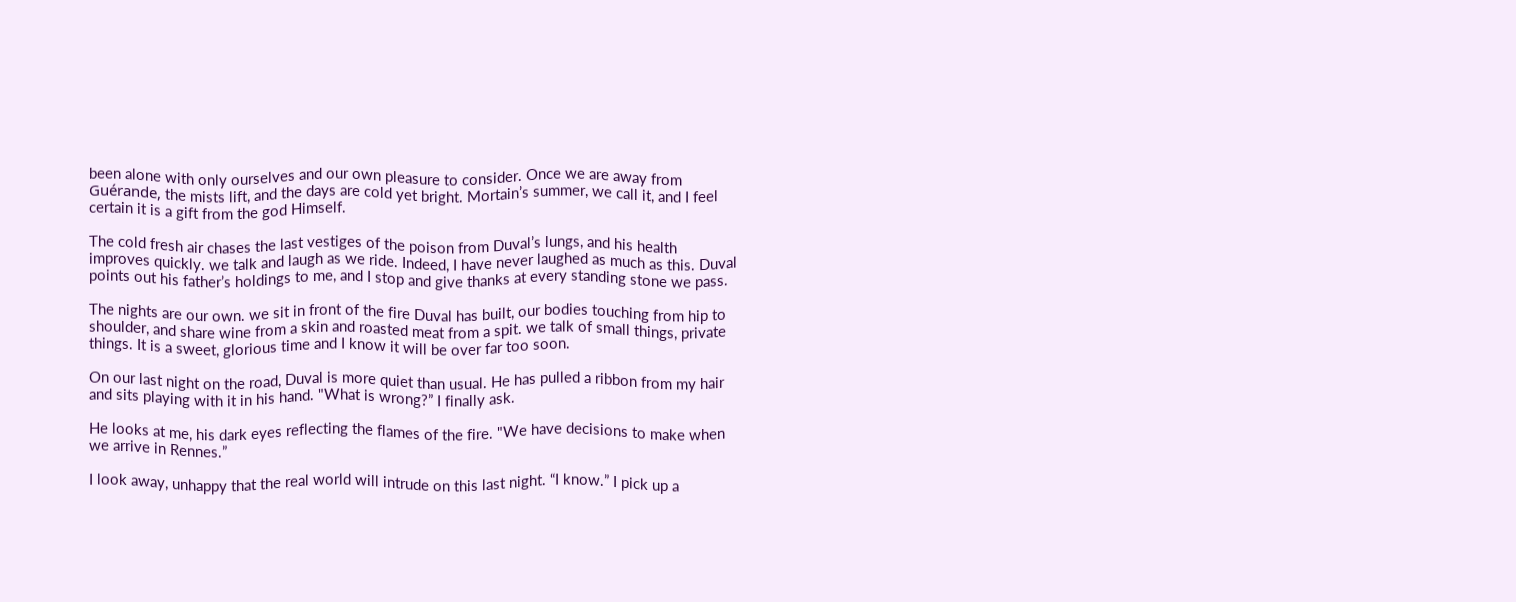been alone with only ourselves and our own pleasure to consider. Once we are away from Guérande, the mists lift, and the days are cold yet bright. Mortain’s summer, we call it, and I feel certain it is a gift from the god Himself.

The cold fresh air chases the last vestiges of the poison from Duval’s lungs, and his health improves quickly. we talk and laugh as we ride. Indeed, I have never laughed as much as this. Duval points out his father’s holdings to me, and I stop and give thanks at every standing stone we pass.

The nights are our own. we sit in front of the fire Duval has built, our bodies touching from hip to shoulder, and share wine from a skin and roasted meat from a spit. we talk of small things, private things. It is a sweet, glorious time and I know it will be over far too soon.

On our last night on the road, Duval is more quiet than usual. He has pulled a ribbon from my hair and sits playing with it in his hand. "What is wrong?” I finally ask.

He looks at me, his dark eyes reflecting the flames of the fire. "We have decisions to make when we arrive in Rennes.”

I look away, unhappy that the real world will intrude on this last night. “I know.” I pick up a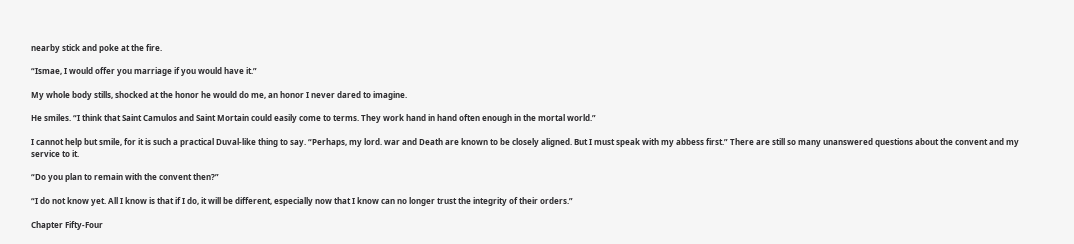nearby stick and poke at the fire.

“Ismae, I would offer you marriage if you would have it.”

My whole body stills, shocked at the honor he would do me, an honor I never dared to imagine.

He smiles. “I think that Saint Camulos and Saint Mortain could easily come to terms. They work hand in hand often enough in the mortal world.”

I cannot help but smile, for it is such a practical Duval-like thing to say. “Perhaps, my lord. war and Death are known to be closely aligned. But I must speak with my abbess first.” There are still so many unanswered questions about the convent and my service to it.

“Do you plan to remain with the convent then?”

“I do not know yet. All I know is that if I do, it will be different, especially now that I know can no longer trust the integrity of their orders.”

Chapter Fifty-Four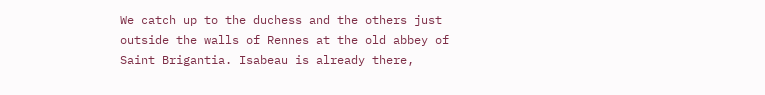We catch up to the duchess and the others just outside the walls of Rennes at the old abbey of Saint Brigantia. Isabeau is already there,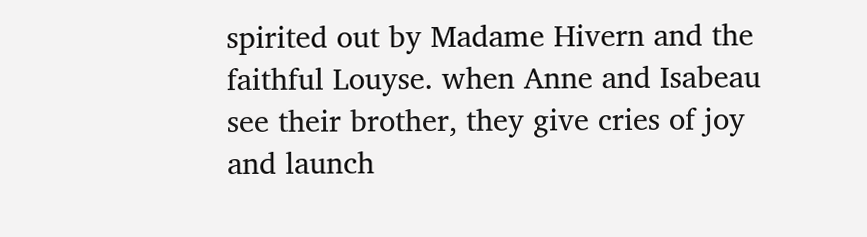spirited out by Madame Hivern and the faithful Louyse. when Anne and Isabeau see their brother, they give cries of joy and launch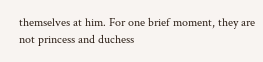themselves at him. For one brief moment, they are not princess and duchess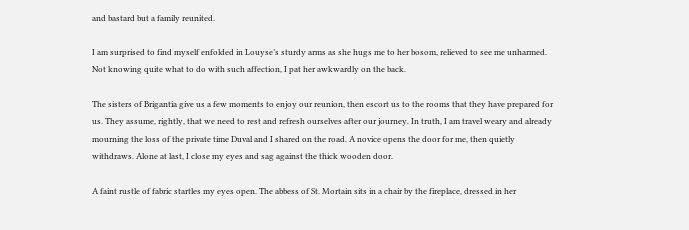and bastard but a family reunited.

I am surprised to find myself enfolded in Louyse’s sturdy arms as she hugs me to her bosom, relieved to see me unharmed. Not knowing quite what to do with such affection, I pat her awkwardly on the back.

The sisters of Brigantia give us a few moments to enjoy our reunion, then escort us to the rooms that they have prepared for us. They assume, rightly, that we need to rest and refresh ourselves after our journey. In truth, I am travel weary and already mourning the loss of the private time Duval and I shared on the road. A novice opens the door for me, then quietly withdraws. Alone at last, I close my eyes and sag against the thick wooden door.

A faint rustle of fabric startles my eyes open. The abbess of St. Mortain sits in a chair by the fireplace, dressed in her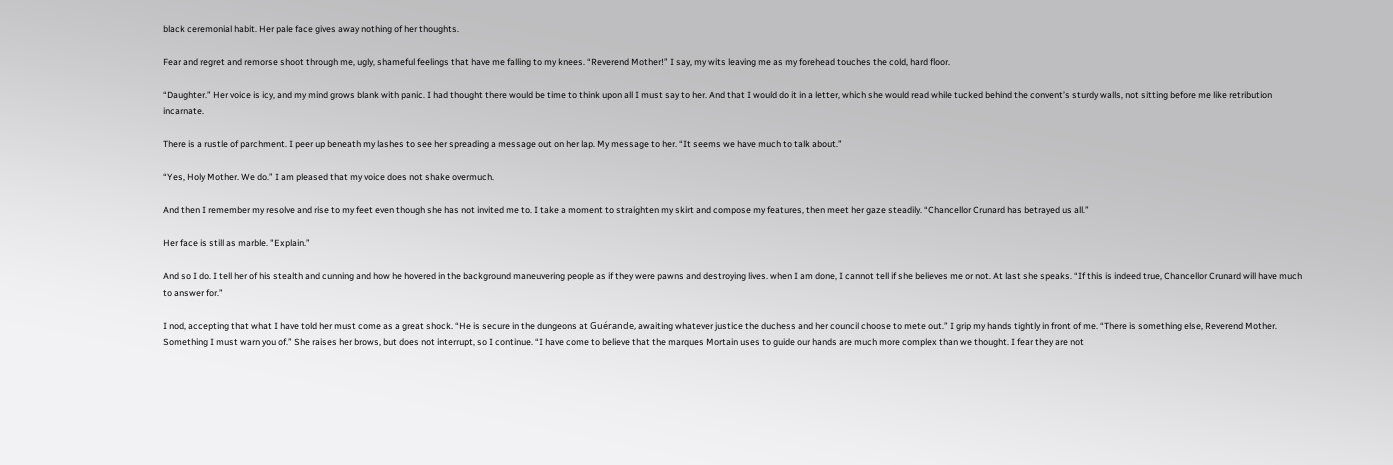black ceremonial habit. Her pale face gives away nothing of her thoughts.

Fear and regret and remorse shoot through me, ugly, shameful feelings that have me falling to my knees. “Reverend Mother!” I say, my wits leaving me as my forehead touches the cold, hard floor.

“Daughter.” Her voice is icy, and my mind grows blank with panic. I had thought there would be time to think upon all I must say to her. And that I would do it in a letter, which she would read while tucked behind the convent’s sturdy walls, not sitting before me like retribution incarnate.

There is a rustle of parchment. I peer up beneath my lashes to see her spreading a message out on her lap. My message to her. “It seems we have much to talk about.”

“Yes, Holy Mother. We do.” I am pleased that my voice does not shake overmuch.

And then I remember my resolve and rise to my feet even though she has not invited me to. I take a moment to straighten my skirt and compose my features, then meet her gaze steadily. “Chancellor Crunard has betrayed us all.”

Her face is still as marble. "Explain.”

And so I do. I tell her of his stealth and cunning and how he hovered in the background maneuvering people as if they were pawns and destroying lives. when I am done, I cannot tell if she believes me or not. At last she speaks. “If this is indeed true, Chancellor Crunard will have much to answer for.”

I nod, accepting that what I have told her must come as a great shock. “He is secure in the dungeons at Guérande, awaiting whatever justice the duchess and her council choose to mete out.” I grip my hands tightly in front of me. “There is something else, Reverend Mother. Something I must warn you of.” She raises her brows, but does not interrupt, so I continue. “I have come to believe that the marques Mortain uses to guide our hands are much more complex than we thought. I fear they are not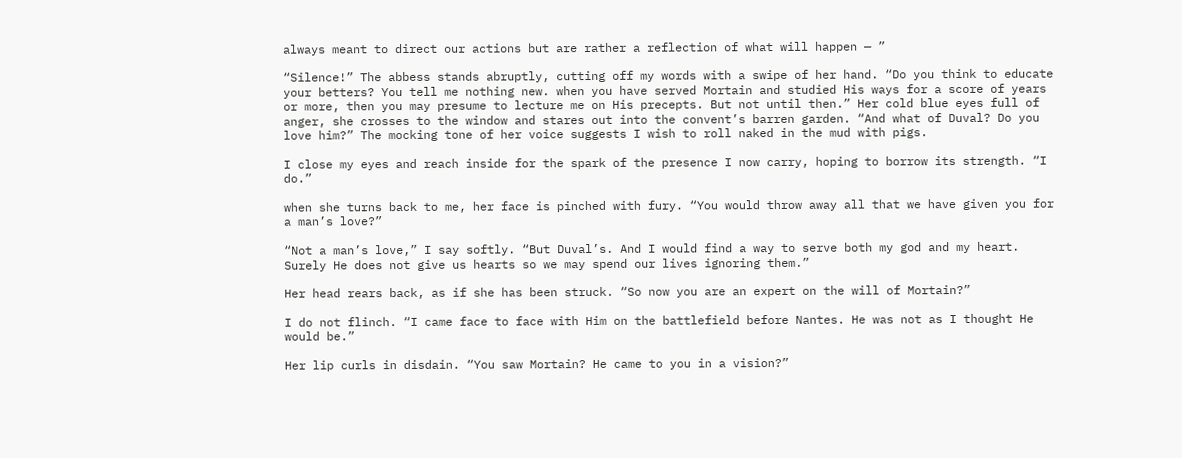always meant to direct our actions but are rather a reflection of what will happen — ”

“Silence!” The abbess stands abruptly, cutting off my words with a swipe of her hand. “Do you think to educate your betters? You tell me nothing new. when you have served Mortain and studied His ways for a score of years or more, then you may presume to lecture me on His precepts. But not until then.” Her cold blue eyes full of anger, she crosses to the window and stares out into the convent’s barren garden. “And what of Duval? Do you love him?” The mocking tone of her voice suggests I wish to roll naked in the mud with pigs.

I close my eyes and reach inside for the spark of the presence I now carry, hoping to borrow its strength. “I do.”

when she turns back to me, her face is pinched with fury. “You would throw away all that we have given you for a man’s love?”

“Not a man’s love,” I say softly. “But Duval’s. And I would find a way to serve both my god and my heart. Surely He does not give us hearts so we may spend our lives ignoring them.”

Her head rears back, as if she has been struck. “So now you are an expert on the will of Mortain?”

I do not flinch. “I came face to face with Him on the battlefield before Nantes. He was not as I thought He would be.”

Her lip curls in disdain. “You saw Mortain? He came to you in a vision?”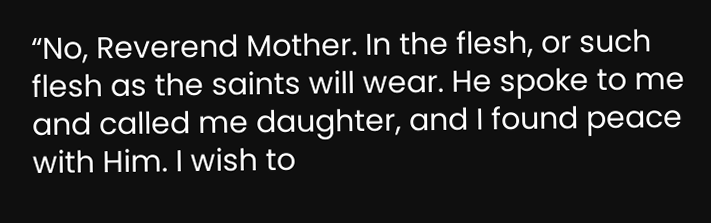“No, Reverend Mother. In the flesh, or such flesh as the saints will wear. He spoke to me and called me daughter, and I found peace with Him. I wish to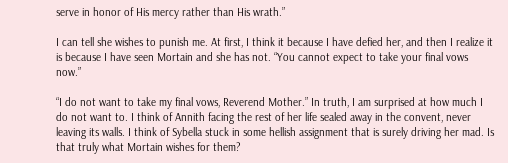serve in honor of His mercy rather than His wrath.”

I can tell she wishes to punish me. At first, I think it because I have defied her, and then I realize it is because I have seen Mortain and she has not. “You cannot expect to take your final vows now.”

“I do not want to take my final vows, Reverend Mother.” In truth, I am surprised at how much I do not want to. I think of Annith facing the rest of her life sealed away in the convent, never leaving its walls. I think of Sybella stuck in some hellish assignment that is surely driving her mad. Is that truly what Mortain wishes for them?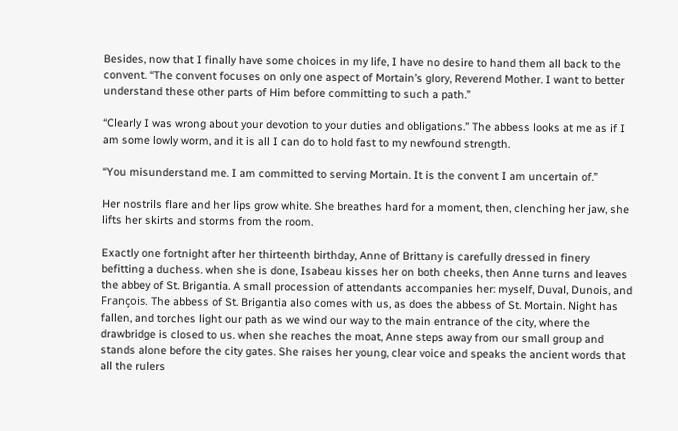Besides, now that I finally have some choices in my life, I have no desire to hand them all back to the convent. “The convent focuses on only one aspect of Mortain’s glory, Reverend Mother. I want to better understand these other parts of Him before committing to such a path.”

“Clearly I was wrong about your devotion to your duties and obligations.” The abbess looks at me as if I am some lowly worm, and it is all I can do to hold fast to my newfound strength.

“You misunderstand me. I am committed to serving Mortain. It is the convent I am uncertain of.”

Her nostrils flare and her lips grow white. She breathes hard for a moment, then, clenching her jaw, she lifts her skirts and storms from the room.

Exactly one fortnight after her thirteenth birthday, Anne of Brittany is carefully dressed in finery befitting a duchess. when she is done, Isabeau kisses her on both cheeks, then Anne turns and leaves the abbey of St. Brigantia. A small procession of attendants accompanies her: myself, Duval, Dunois, and François. The abbess of St. Brigantia also comes with us, as does the abbess of St. Mortain. Night has fallen, and torches light our path as we wind our way to the main entrance of the city, where the drawbridge is closed to us. when she reaches the moat, Anne steps away from our small group and stands alone before the city gates. She raises her young, clear voice and speaks the ancient words that all the rulers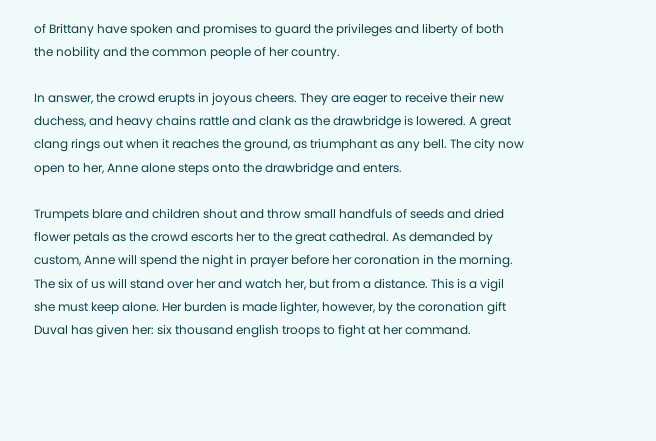of Brittany have spoken and promises to guard the privileges and liberty of both the nobility and the common people of her country.

In answer, the crowd erupts in joyous cheers. They are eager to receive their new duchess, and heavy chains rattle and clank as the drawbridge is lowered. A great clang rings out when it reaches the ground, as triumphant as any bell. The city now open to her, Anne alone steps onto the drawbridge and enters.

Trumpets blare and children shout and throw small handfuls of seeds and dried flower petals as the crowd escorts her to the great cathedral. As demanded by custom, Anne will spend the night in prayer before her coronation in the morning. The six of us will stand over her and watch her, but from a distance. This is a vigil she must keep alone. Her burden is made lighter, however, by the coronation gift Duval has given her: six thousand english troops to fight at her command.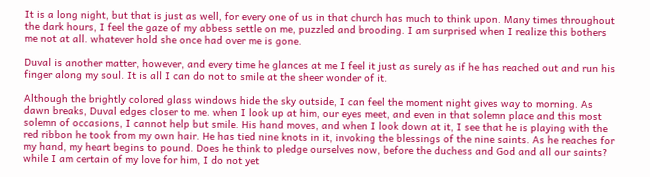It is a long night, but that is just as well, for every one of us in that church has much to think upon. Many times throughout the dark hours, I feel the gaze of my abbess settle on me, puzzled and brooding. I am surprised when I realize this bothers me not at all. whatever hold she once had over me is gone.

Duval is another matter, however, and every time he glances at me I feel it just as surely as if he has reached out and run his finger along my soul. It is all I can do not to smile at the sheer wonder of it.

Although the brightly colored glass windows hide the sky outside, I can feel the moment night gives way to morning. As dawn breaks, Duval edges closer to me. when I look up at him, our eyes meet, and even in that solemn place and this most solemn of occasions, I cannot help but smile. His hand moves, and when I look down at it, I see that he is playing with the red ribbon he took from my own hair. He has tied nine knots in it, invoking the blessings of the nine saints. As he reaches for my hand, my heart begins to pound. Does he think to pledge ourselves now, before the duchess and God and all our saints? while I am certain of my love for him, I do not yet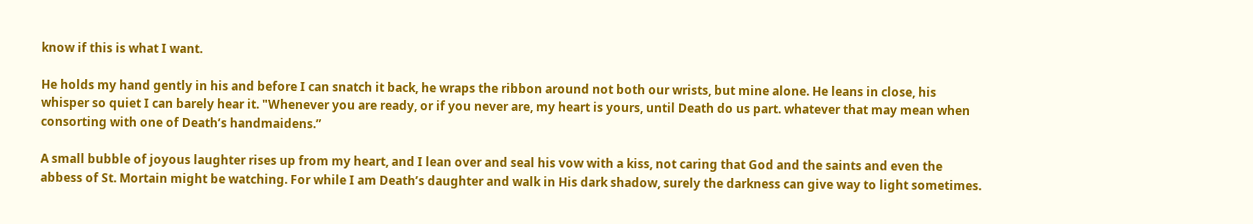know if this is what I want.

He holds my hand gently in his and before I can snatch it back, he wraps the ribbon around not both our wrists, but mine alone. He leans in close, his whisper so quiet I can barely hear it. "Whenever you are ready, or if you never are, my heart is yours, until Death do us part. whatever that may mean when consorting with one of Death’s handmaidens.”

A small bubble of joyous laughter rises up from my heart, and I lean over and seal his vow with a kiss, not caring that God and the saints and even the abbess of St. Mortain might be watching. For while I am Death’s daughter and walk in His dark shadow, surely the darkness can give way to light sometimes.